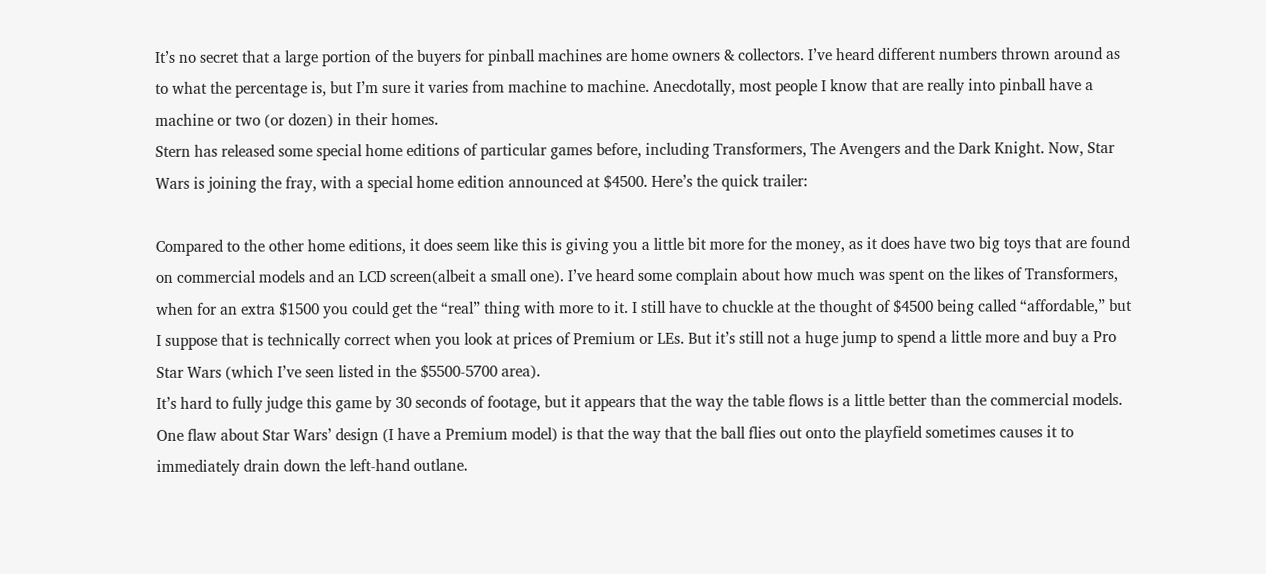It’s no secret that a large portion of the buyers for pinball machines are home owners & collectors. I’ve heard different numbers thrown around as to what the percentage is, but I’m sure it varies from machine to machine. Anecdotally, most people I know that are really into pinball have a machine or two (or dozen) in their homes.
Stern has released some special home editions of particular games before, including Transformers, The Avengers and the Dark Knight. Now, Star Wars is joining the fray, with a special home edition announced at $4500. Here’s the quick trailer:

Compared to the other home editions, it does seem like this is giving you a little bit more for the money, as it does have two big toys that are found on commercial models and an LCD screen(albeit a small one). I’ve heard some complain about how much was spent on the likes of Transformers, when for an extra $1500 you could get the “real” thing with more to it. I still have to chuckle at the thought of $4500 being called “affordable,” but I suppose that is technically correct when you look at prices of Premium or LEs. But it’s still not a huge jump to spend a little more and buy a Pro Star Wars (which I’ve seen listed in the $5500-5700 area).
It’s hard to fully judge this game by 30 seconds of footage, but it appears that the way the table flows is a little better than the commercial models. One flaw about Star Wars’ design (I have a Premium model) is that the way that the ball flies out onto the playfield sometimes causes it to immediately drain down the left-hand outlane.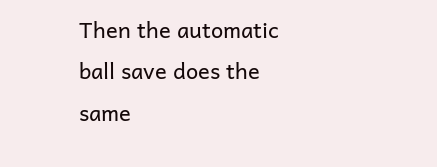Then the automatic ball save does the same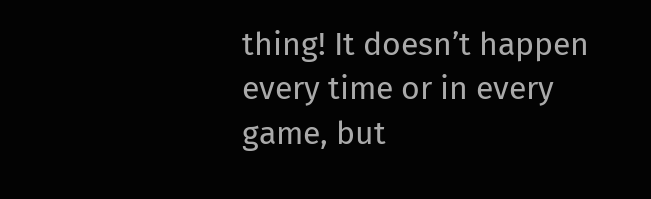thing! It doesn’t happen every time or in every game, but